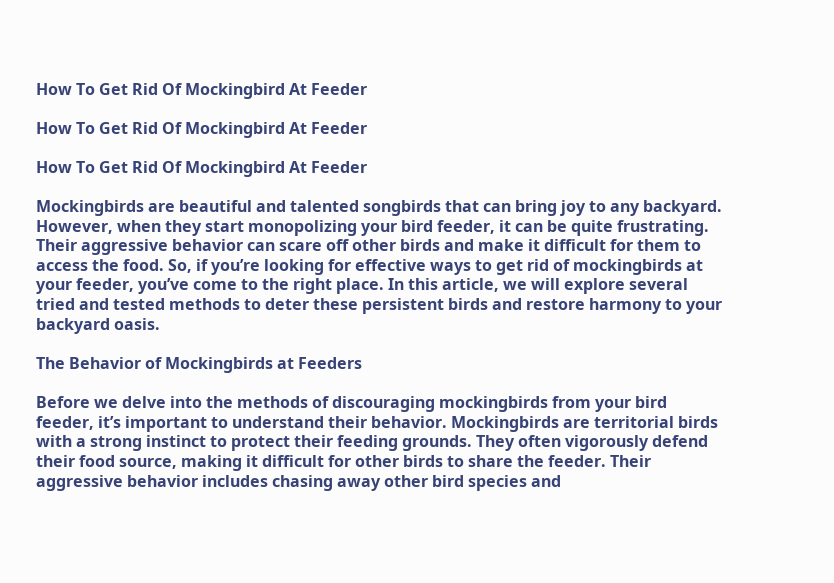How To Get Rid Of Mockingbird At Feeder

How To Get Rid Of Mockingbird At Feeder

How To Get Rid Of Mockingbird At Feeder

Mockingbirds are beautiful and talented songbirds that can bring joy to any backyard. However, when they start monopolizing your bird feeder, it can be quite frustrating. Their aggressive behavior can scare off other birds and make it difficult for them to access the food. So, if you’re looking for effective ways to get rid of mockingbirds at your feeder, you’ve come to the right place. In this article, we will explore several tried and tested methods to deter these persistent birds and restore harmony to your backyard oasis.

The Behavior of Mockingbirds at Feeders

Before we delve into the methods of discouraging mockingbirds from your bird feeder, it’s important to understand their behavior. Mockingbirds are territorial birds with a strong instinct to protect their feeding grounds. They often vigorously defend their food source, making it difficult for other birds to share the feeder. Their aggressive behavior includes chasing away other bird species and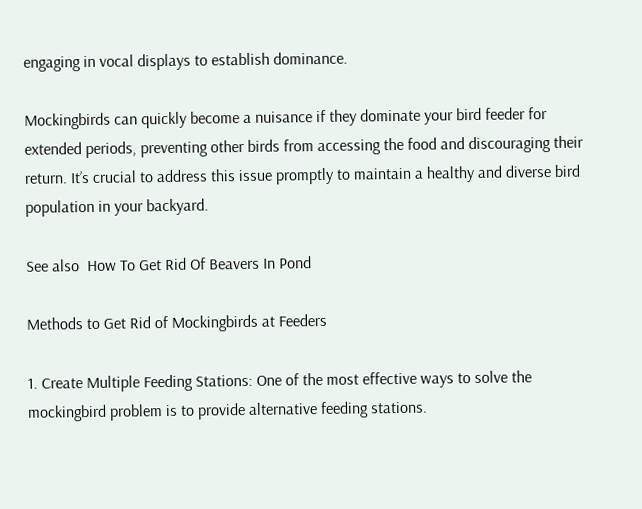engaging in vocal displays to establish dominance.

Mockingbirds can quickly become a nuisance if they dominate your bird feeder for extended periods, preventing other birds from accessing the food and discouraging their return. It’s crucial to address this issue promptly to maintain a healthy and diverse bird population in your backyard.

See also  How To Get Rid Of Beavers In Pond

Methods to Get Rid of Mockingbirds at Feeders

1. Create Multiple Feeding Stations: One of the most effective ways to solve the mockingbird problem is to provide alternative feeding stations.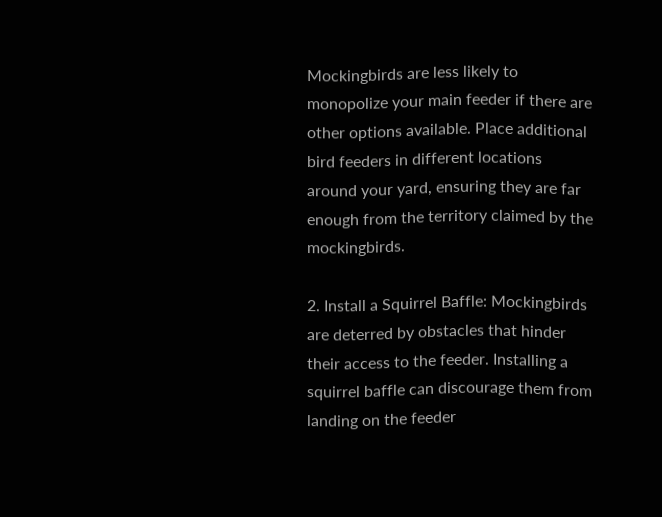Mockingbirds are less likely to monopolize your main feeder if there are other options available. Place additional bird feeders in different locations around your yard, ensuring they are far enough from the territory claimed by the mockingbirds.

2. Install a Squirrel Baffle: Mockingbirds are deterred by obstacles that hinder their access to the feeder. Installing a squirrel baffle can discourage them from landing on the feeder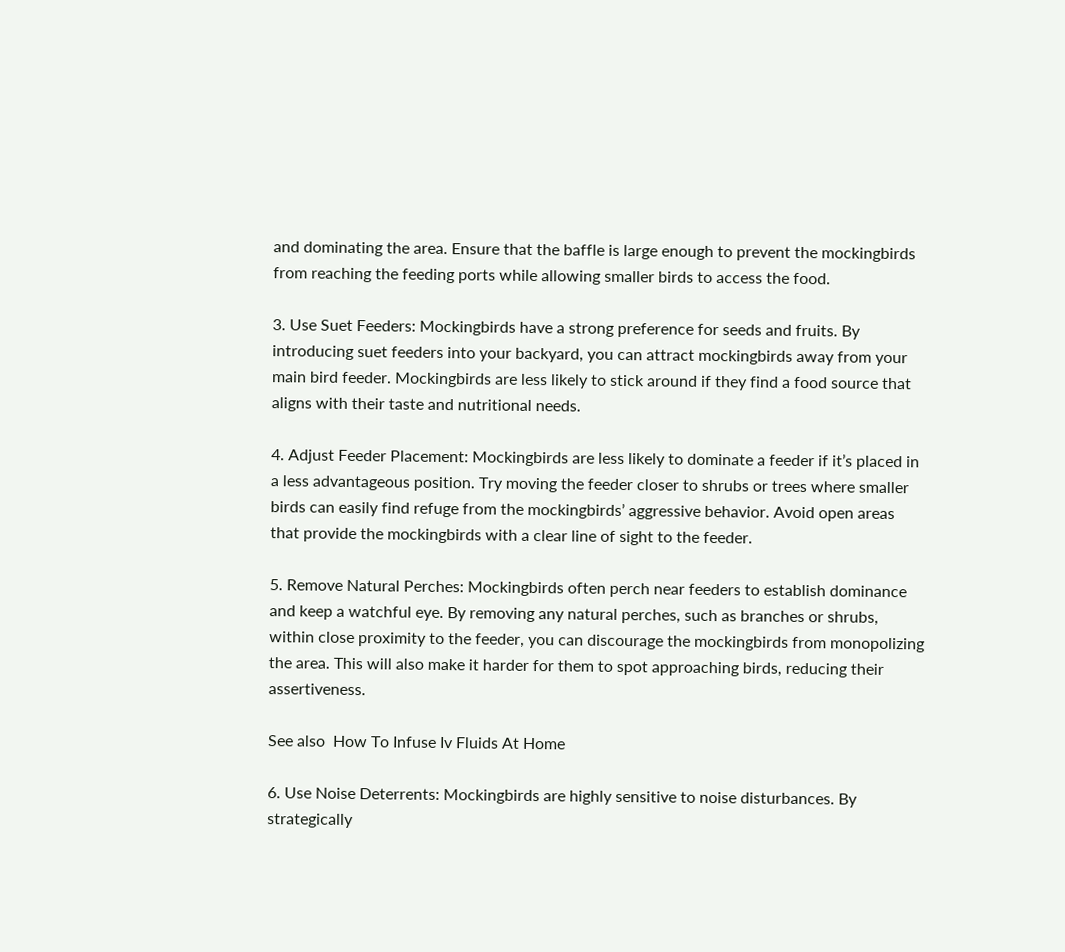and dominating the area. Ensure that the baffle is large enough to prevent the mockingbirds from reaching the feeding ports while allowing smaller birds to access the food.

3. Use Suet Feeders: Mockingbirds have a strong preference for seeds and fruits. By introducing suet feeders into your backyard, you can attract mockingbirds away from your main bird feeder. Mockingbirds are less likely to stick around if they find a food source that aligns with their taste and nutritional needs.

4. Adjust Feeder Placement: Mockingbirds are less likely to dominate a feeder if it’s placed in a less advantageous position. Try moving the feeder closer to shrubs or trees where smaller birds can easily find refuge from the mockingbirds’ aggressive behavior. Avoid open areas that provide the mockingbirds with a clear line of sight to the feeder.

5. Remove Natural Perches: Mockingbirds often perch near feeders to establish dominance and keep a watchful eye. By removing any natural perches, such as branches or shrubs, within close proximity to the feeder, you can discourage the mockingbirds from monopolizing the area. This will also make it harder for them to spot approaching birds, reducing their assertiveness.

See also  How To Infuse Iv Fluids At Home

6. Use Noise Deterrents: Mockingbirds are highly sensitive to noise disturbances. By strategically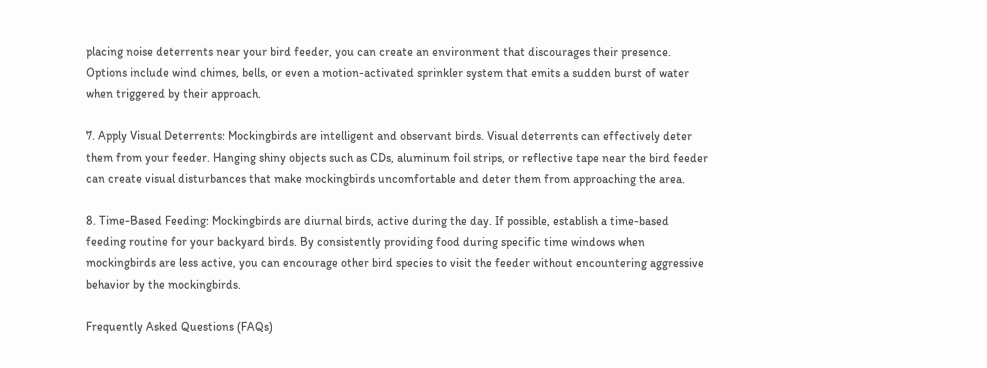placing noise deterrents near your bird feeder, you can create an environment that discourages their presence. Options include wind chimes, bells, or even a motion-activated sprinkler system that emits a sudden burst of water when triggered by their approach.

7. Apply Visual Deterrents: Mockingbirds are intelligent and observant birds. Visual deterrents can effectively deter them from your feeder. Hanging shiny objects such as CDs, aluminum foil strips, or reflective tape near the bird feeder can create visual disturbances that make mockingbirds uncomfortable and deter them from approaching the area.

8. Time-Based Feeding: Mockingbirds are diurnal birds, active during the day. If possible, establish a time-based feeding routine for your backyard birds. By consistently providing food during specific time windows when mockingbirds are less active, you can encourage other bird species to visit the feeder without encountering aggressive behavior by the mockingbirds.

Frequently Asked Questions (FAQs)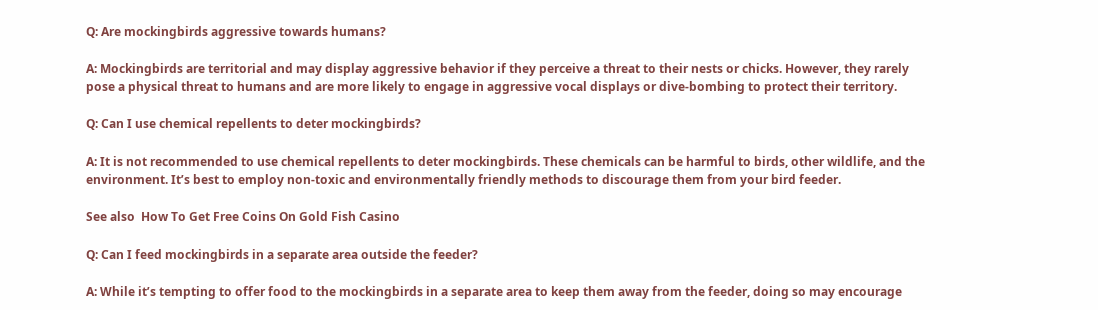Q: Are mockingbirds aggressive towards humans?

A: Mockingbirds are territorial and may display aggressive behavior if they perceive a threat to their nests or chicks. However, they rarely pose a physical threat to humans and are more likely to engage in aggressive vocal displays or dive-bombing to protect their territory.

Q: Can I use chemical repellents to deter mockingbirds?

A: It is not recommended to use chemical repellents to deter mockingbirds. These chemicals can be harmful to birds, other wildlife, and the environment. It’s best to employ non-toxic and environmentally friendly methods to discourage them from your bird feeder.

See also  How To Get Free Coins On Gold Fish Casino

Q: Can I feed mockingbirds in a separate area outside the feeder?

A: While it’s tempting to offer food to the mockingbirds in a separate area to keep them away from the feeder, doing so may encourage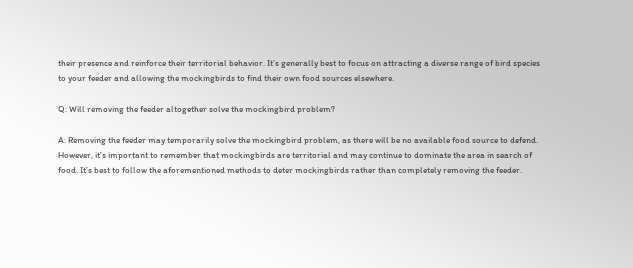their presence and reinforce their territorial behavior. It’s generally best to focus on attracting a diverse range of bird species to your feeder and allowing the mockingbirds to find their own food sources elsewhere.

Q: Will removing the feeder altogether solve the mockingbird problem?

A: Removing the feeder may temporarily solve the mockingbird problem, as there will be no available food source to defend. However, it’s important to remember that mockingbirds are territorial and may continue to dominate the area in search of food. It’s best to follow the aforementioned methods to deter mockingbirds rather than completely removing the feeder.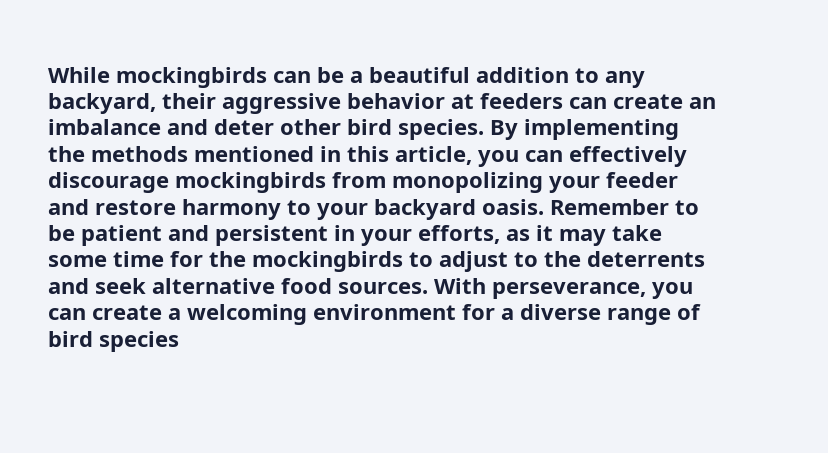While mockingbirds can be a beautiful addition to any backyard, their aggressive behavior at feeders can create an imbalance and deter other bird species. By implementing the methods mentioned in this article, you can effectively discourage mockingbirds from monopolizing your feeder and restore harmony to your backyard oasis. Remember to be patient and persistent in your efforts, as it may take some time for the mockingbirds to adjust to the deterrents and seek alternative food sources. With perseverance, you can create a welcoming environment for a diverse range of bird species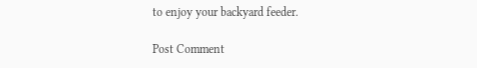to enjoy your backyard feeder.

Post Comment